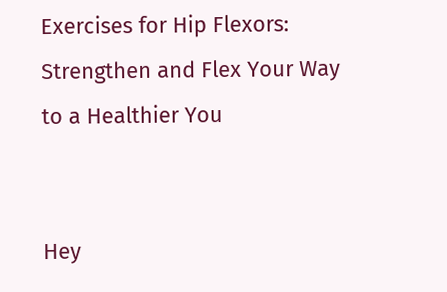Exercises for Hip Flexors: Strengthen and Flex Your Way to a Healthier You


Hey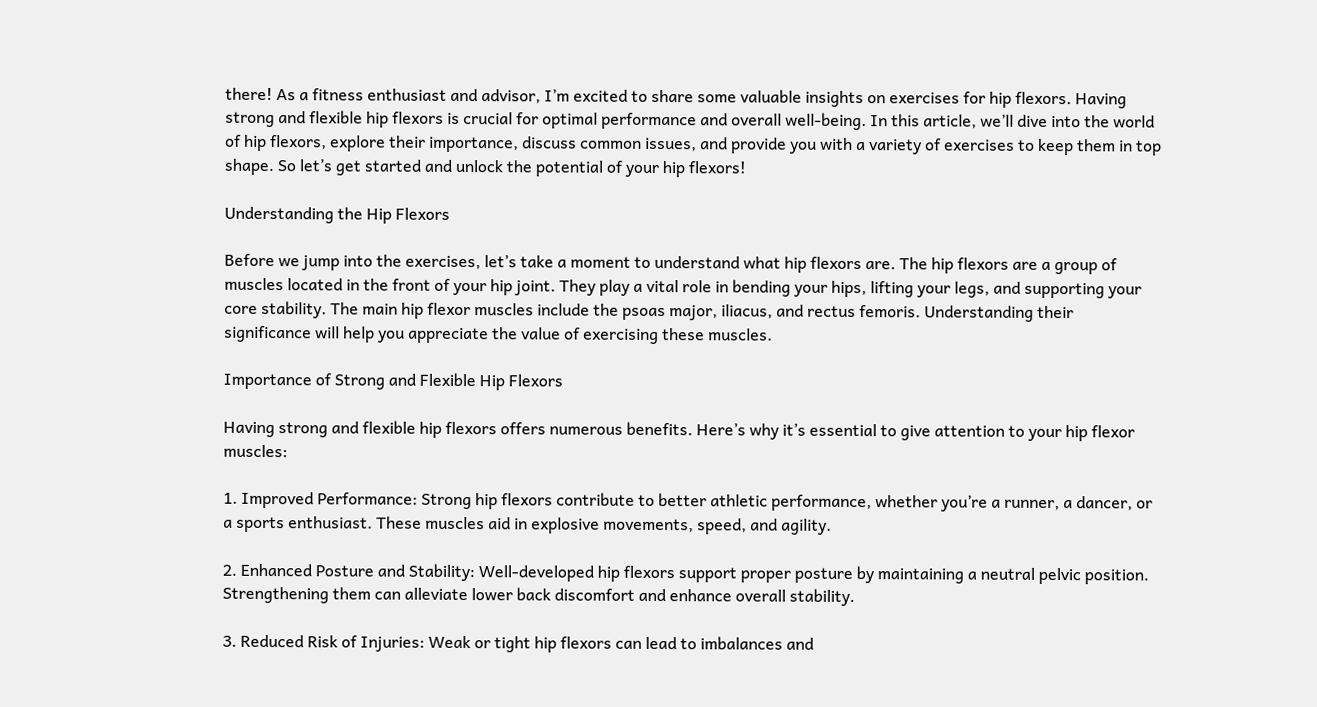there! As a fitness enthusiast and advisor, I’m excited to share some valuable insights on exercises for hip flexors. Having strong and flexible hip flexors is crucial for optimal performance and overall well-being. In this article, we’ll dive into the world of hip flexors, explore their importance, discuss common issues, and provide you with a variety of exercises to keep them in top shape. So let’s get started and unlock the potential of your hip flexors!

Understanding the Hip Flexors

Before we jump into the exercises, let’s take a moment to understand what hip flexors are. The hip flexors are a group of muscles located in the front of your hip joint. They play a vital role in bending your hips, lifting your legs, and supporting your core stability. The main hip flexor muscles include the psoas major, iliacus, and rectus femoris. Understanding their significance will help you appreciate the value of exercising these muscles.

Importance of Strong and Flexible Hip Flexors

Having strong and flexible hip flexors offers numerous benefits. Here’s why it’s essential to give attention to your hip flexor muscles:

1. Improved Performance: Strong hip flexors contribute to better athletic performance, whether you’re a runner, a dancer, or a sports enthusiast. These muscles aid in explosive movements, speed, and agility.

2. Enhanced Posture and Stability: Well-developed hip flexors support proper posture by maintaining a neutral pelvic position. Strengthening them can alleviate lower back discomfort and enhance overall stability.

3. Reduced Risk of Injuries: Weak or tight hip flexors can lead to imbalances and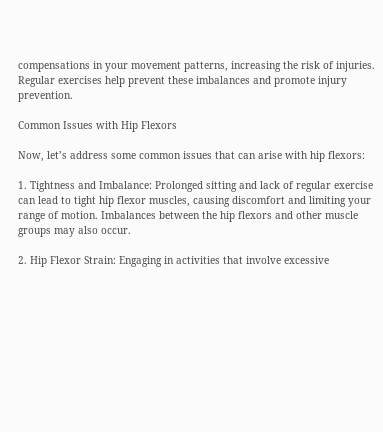compensations in your movement patterns, increasing the risk of injuries. Regular exercises help prevent these imbalances and promote injury prevention.

Common Issues with Hip Flexors

Now, let’s address some common issues that can arise with hip flexors:

1. Tightness and Imbalance: Prolonged sitting and lack of regular exercise can lead to tight hip flexor muscles, causing discomfort and limiting your range of motion. Imbalances between the hip flexors and other muscle groups may also occur.

2. Hip Flexor Strain: Engaging in activities that involve excessive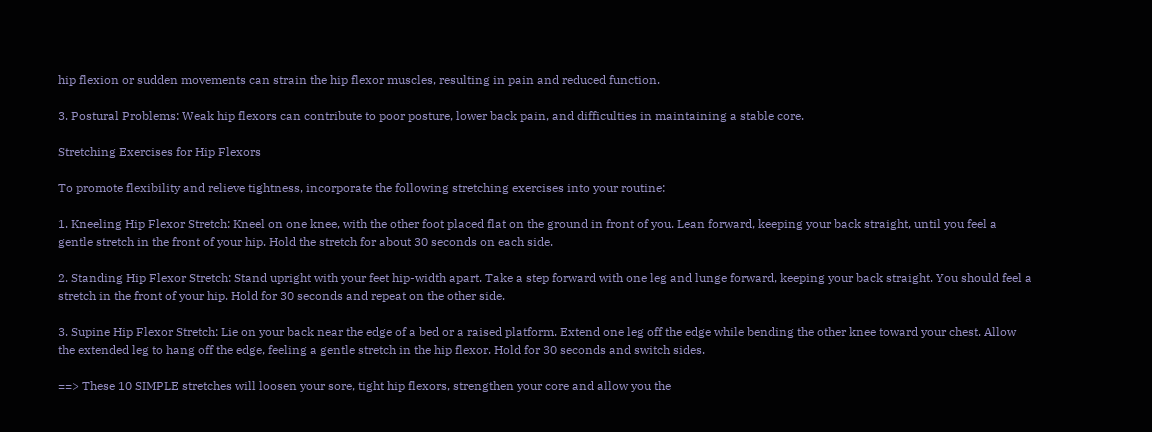hip flexion or sudden movements can strain the hip flexor muscles, resulting in pain and reduced function.

3. Postural Problems: Weak hip flexors can contribute to poor posture, lower back pain, and difficulties in maintaining a stable core.

Stretching Exercises for Hip Flexors

To promote flexibility and relieve tightness, incorporate the following stretching exercises into your routine:

1. Kneeling Hip Flexor Stretch: Kneel on one knee, with the other foot placed flat on the ground in front of you. Lean forward, keeping your back straight, until you feel a gentle stretch in the front of your hip. Hold the stretch for about 30 seconds on each side.

2. Standing Hip Flexor Stretch: Stand upright with your feet hip-width apart. Take a step forward with one leg and lunge forward, keeping your back straight. You should feel a stretch in the front of your hip. Hold for 30 seconds and repeat on the other side.

3. Supine Hip Flexor Stretch: Lie on your back near the edge of a bed or a raised platform. Extend one leg off the edge while bending the other knee toward your chest. Allow the extended leg to hang off the edge, feeling a gentle stretch in the hip flexor. Hold for 30 seconds and switch sides.

==> These 10 SIMPLE stretches will loosen your sore, tight hip flexors, strengthen your core and allow you the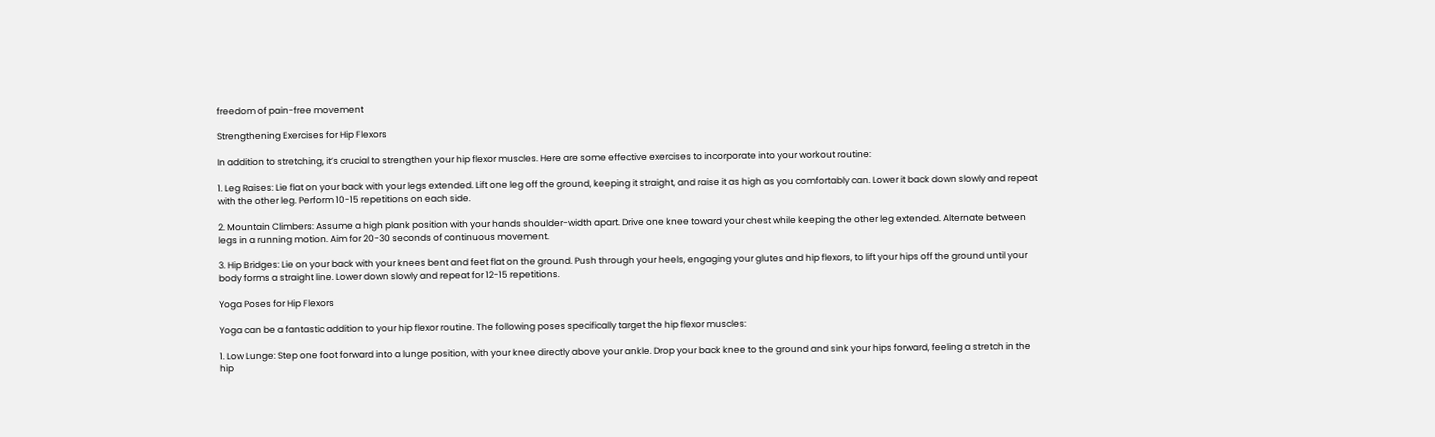freedom of pain-free movement

Strengthening Exercises for Hip Flexors

In addition to stretching, it’s crucial to strengthen your hip flexor muscles. Here are some effective exercises to incorporate into your workout routine:

1. Leg Raises: Lie flat on your back with your legs extended. Lift one leg off the ground, keeping it straight, and raise it as high as you comfortably can. Lower it back down slowly and repeat with the other leg. Perform 10-15 repetitions on each side.

2. Mountain Climbers: Assume a high plank position with your hands shoulder-width apart. Drive one knee toward your chest while keeping the other leg extended. Alternate between legs in a running motion. Aim for 20-30 seconds of continuous movement.

3. Hip Bridges: Lie on your back with your knees bent and feet flat on the ground. Push through your heels, engaging your glutes and hip flexors, to lift your hips off the ground until your body forms a straight line. Lower down slowly and repeat for 12-15 repetitions.

Yoga Poses for Hip Flexors

Yoga can be a fantastic addition to your hip flexor routine. The following poses specifically target the hip flexor muscles:

1. Low Lunge: Step one foot forward into a lunge position, with your knee directly above your ankle. Drop your back knee to the ground and sink your hips forward, feeling a stretch in the hip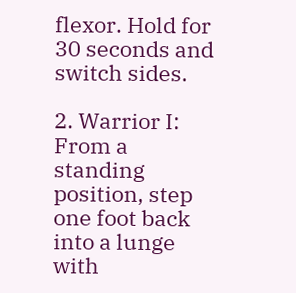flexor. Hold for 30 seconds and switch sides.

2. Warrior I: From a standing position, step one foot back into a lunge with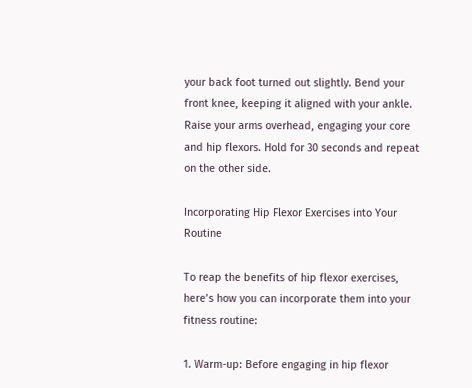your back foot turned out slightly. Bend your front knee, keeping it aligned with your ankle. Raise your arms overhead, engaging your core and hip flexors. Hold for 30 seconds and repeat on the other side.

Incorporating Hip Flexor Exercises into Your Routine

To reap the benefits of hip flexor exercises, here’s how you can incorporate them into your fitness routine:

1. Warm-up: Before engaging in hip flexor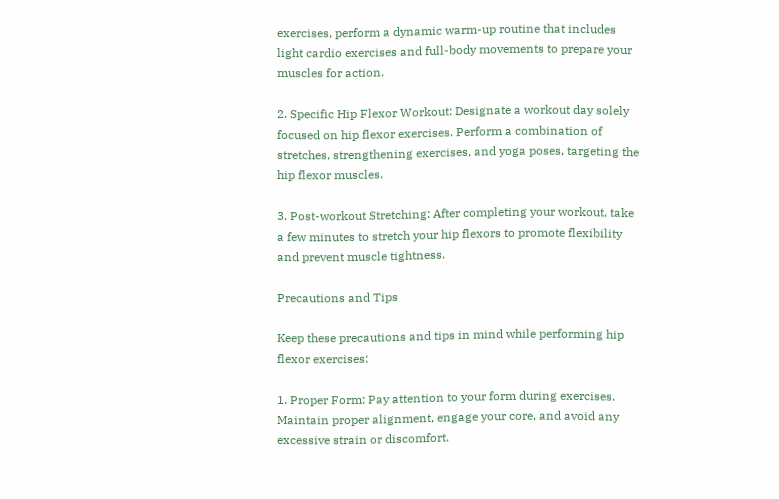exercises, perform a dynamic warm-up routine that includes light cardio exercises and full-body movements to prepare your muscles for action.

2. Specific Hip Flexor Workout: Designate a workout day solely focused on hip flexor exercises. Perform a combination of stretches, strengthening exercises, and yoga poses, targeting the hip flexor muscles.

3. Post-workout Stretching: After completing your workout, take a few minutes to stretch your hip flexors to promote flexibility and prevent muscle tightness.

Precautions and Tips

Keep these precautions and tips in mind while performing hip flexor exercises:

1. Proper Form: Pay attention to your form during exercises. Maintain proper alignment, engage your core, and avoid any excessive strain or discomfort.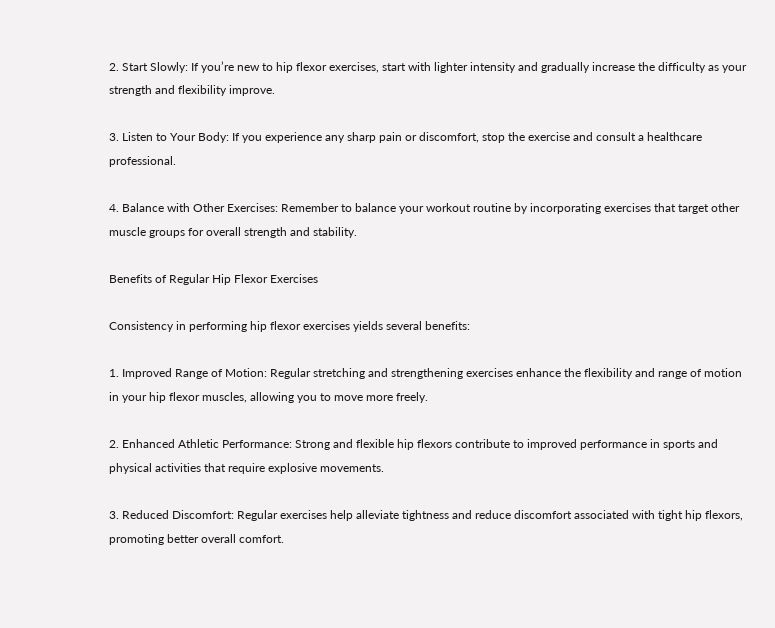2. Start Slowly: If you’re new to hip flexor exercises, start with lighter intensity and gradually increase the difficulty as your strength and flexibility improve.

3. Listen to Your Body: If you experience any sharp pain or discomfort, stop the exercise and consult a healthcare professional.

4. Balance with Other Exercises: Remember to balance your workout routine by incorporating exercises that target other muscle groups for overall strength and stability.

Benefits of Regular Hip Flexor Exercises

Consistency in performing hip flexor exercises yields several benefits:

1. Improved Range of Motion: Regular stretching and strengthening exercises enhance the flexibility and range of motion in your hip flexor muscles, allowing you to move more freely.

2. Enhanced Athletic Performance: Strong and flexible hip flexors contribute to improved performance in sports and physical activities that require explosive movements.

3. Reduced Discomfort: Regular exercises help alleviate tightness and reduce discomfort associated with tight hip flexors, promoting better overall comfort.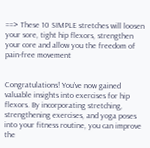==> These 10 SIMPLE stretches will loosen your sore, tight hip flexors, strengthen your core and allow you the freedom of pain-free movement


Congratulations! You’ve now gained valuable insights into exercises for hip flexors. By incorporating stretching, strengthening exercises, and yoga poses into your fitness routine, you can improve the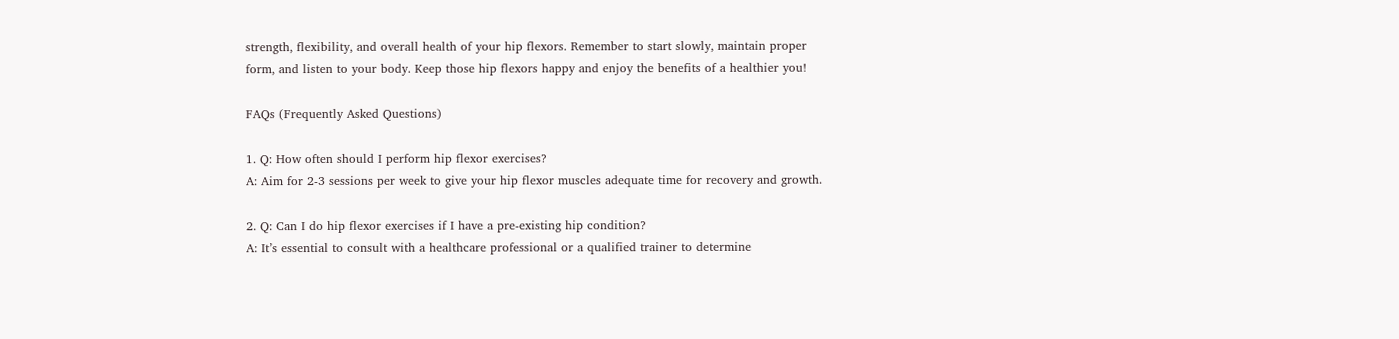strength, flexibility, and overall health of your hip flexors. Remember to start slowly, maintain proper form, and listen to your body. Keep those hip flexors happy and enjoy the benefits of a healthier you!

FAQs (Frequently Asked Questions)

1. Q: How often should I perform hip flexor exercises?
A: Aim for 2-3 sessions per week to give your hip flexor muscles adequate time for recovery and growth.

2. Q: Can I do hip flexor exercises if I have a pre-existing hip condition?
A: It’s essential to consult with a healthcare professional or a qualified trainer to determine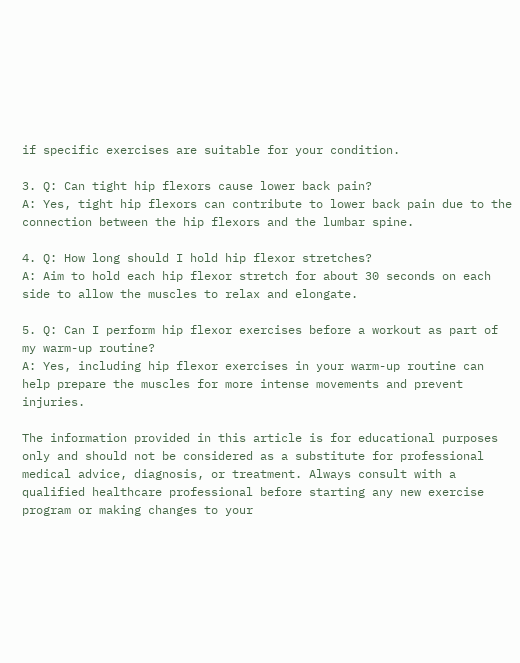if specific exercises are suitable for your condition.

3. Q: Can tight hip flexors cause lower back pain?
A: Yes, tight hip flexors can contribute to lower back pain due to the connection between the hip flexors and the lumbar spine.

4. Q: How long should I hold hip flexor stretches?
A: Aim to hold each hip flexor stretch for about 30 seconds on each side to allow the muscles to relax and elongate.

5. Q: Can I perform hip flexor exercises before a workout as part of my warm-up routine?
A: Yes, including hip flexor exercises in your warm-up routine can help prepare the muscles for more intense movements and prevent injuries.

The information provided in this article is for educational purposes only and should not be considered as a substitute for professional medical advice, diagnosis, or treatment. Always consult with a qualified healthcare professional before starting any new exercise program or making changes to your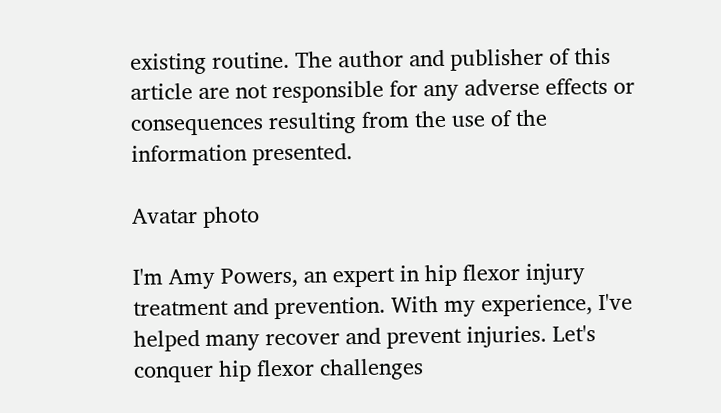existing routine. The author and publisher of this article are not responsible for any adverse effects or consequences resulting from the use of the information presented.

Avatar photo

I'm Amy Powers, an expert in hip flexor injury treatment and prevention. With my experience, I've helped many recover and prevent injuries. Let's conquer hip flexor challenges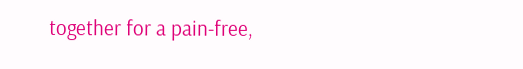together for a pain-free,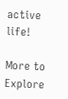active life!

More to Explore